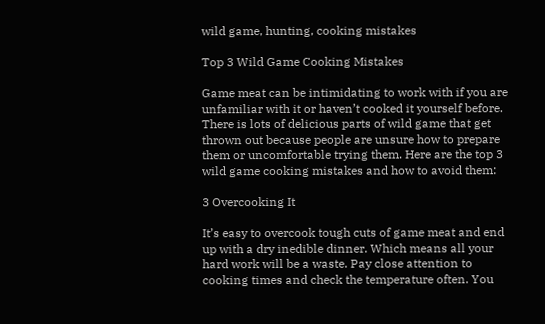wild game, hunting, cooking mistakes

Top 3 Wild Game Cooking Mistakes

Game meat can be intimidating to work with if you are unfamiliar with it or haven’t cooked it yourself before. There is lots of delicious parts of wild game that get thrown out because people are unsure how to prepare them or uncomfortable trying them. Here are the top 3 wild game cooking mistakes and how to avoid them:

3 Overcooking It

It’s easy to overcook tough cuts of game meat and end up with a dry inedible dinner. Which means all your hard work will be a waste. Pay close attention to cooking times and check the temperature often. You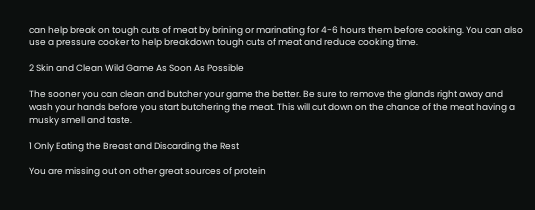can help break on tough cuts of meat by brining or marinating for 4-6 hours them before cooking. You can also use a pressure cooker to help breakdown tough cuts of meat and reduce cooking time.

2 Skin and Clean Wild Game As Soon As Possible

The sooner you can clean and butcher your game the better. Be sure to remove the glands right away and wash your hands before you start butchering the meat. This will cut down on the chance of the meat having a musky smell and taste.

1 Only Eating the Breast and Discarding the Rest

You are missing out on other great sources of protein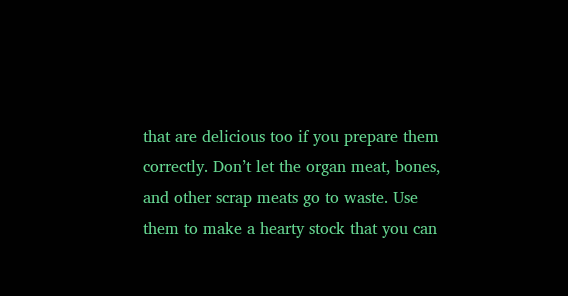that are delicious too if you prepare them correctly. Don’t let the organ meat, bones, and other scrap meats go to waste. Use them to make a hearty stock that you can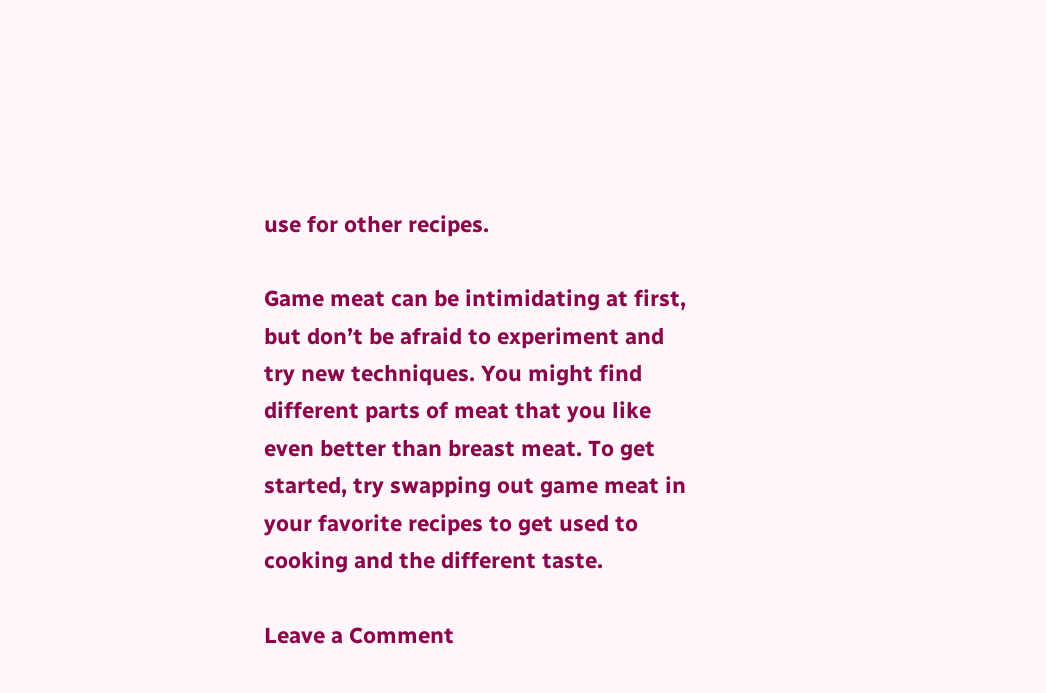use for other recipes.

Game meat can be intimidating at first, but don’t be afraid to experiment and try new techniques. You might find different parts of meat that you like even better than breast meat. To get started, try swapping out game meat in your favorite recipes to get used to cooking and the different taste.

Leave a Comment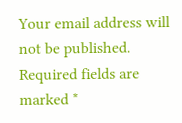Your email address will not be published. Required fields are marked *